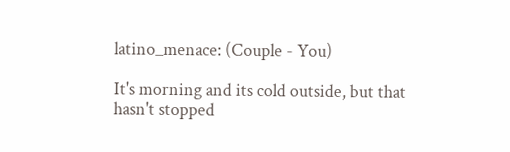latino_menace: (Couple - You)

It's morning and its cold outside, but that hasn't stopped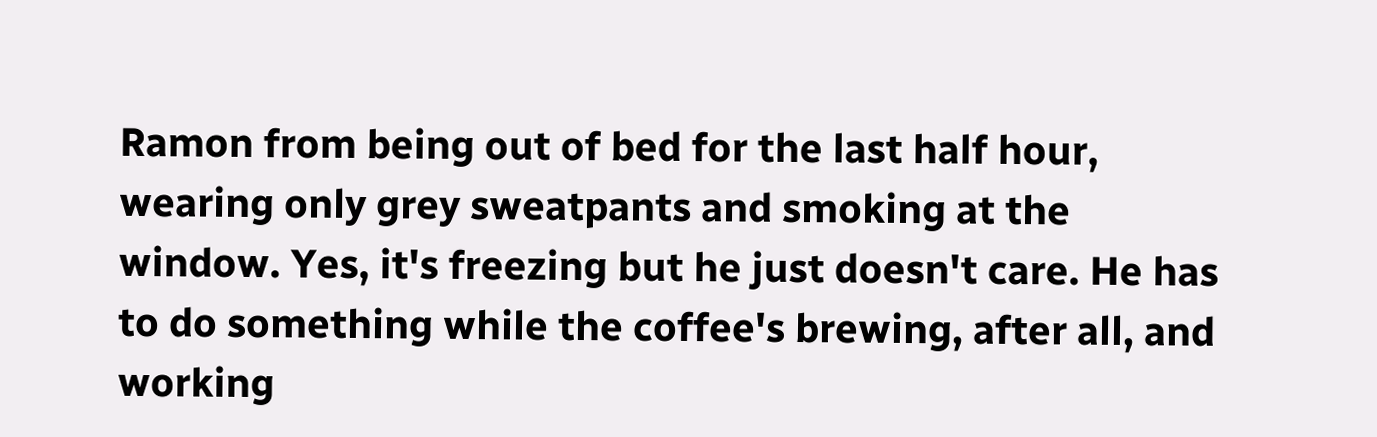Ramon from being out of bed for the last half hour, wearing only grey sweatpants and smoking at the window. Yes, it's freezing but he just doesn't care. He has to do something while the coffee's brewing, after all, and working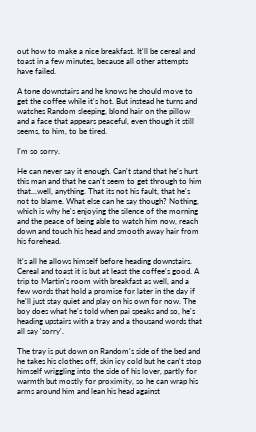out how to make a nice breakfast. It'll be cereal and toast in a few minutes, because all other attempts have failed.

A tone downstairs and he knows he should move to get the coffee while it's hot. But instead he turns and watches Random sleeping, blond hair on the pillow and a face that appears peaceful, even though it still seems, to him, to be tired.

I'm so sorry.

He can never say it enough. Can't stand that he's hurt this man and that he can't seem to get through to him that...well, anything. That its not his fault, that he's not to blame. What else can he say though? Nothing, which is why he's enjoying the silence of the morning and the peace of being able to watch him now, reach down and touch his head and smooth away hair from his forehead.

It's all he allows himself before heading downstairs. Cereal and toast it is but at least the coffee's good. A trip to Martin's room with breakfast as well, and a few words that hold a promise for later in the day if he'll just stay quiet and play on his own for now. The boy does what he's told when pai speaks and so, he's heading upstairs with a tray and a thousand words that all say 'sorry'.

The tray is put down on Random's side of the bed and he takes his clothes off, skin icy cold but he can't stop himself wriggling into the side of his lover, partly for warmth but mostly for proximity, so he can wrap his arms around him and lean his head against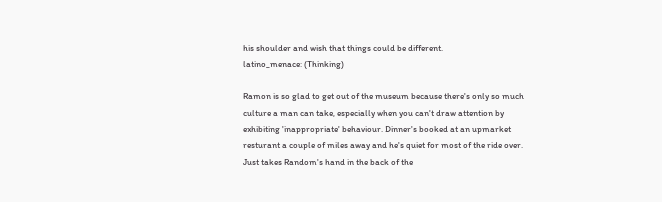his shoulder and wish that things could be different.
latino_menace: (Thinking)

Ramon is so glad to get out of the museum because there's only so much culture a man can take, especially when you can't draw attention by exhibiting 'inappropriate' behaviour. Dinner's booked at an upmarket resturant a couple of miles away and he's quiet for most of the ride over. Just takes Random's hand in the back of the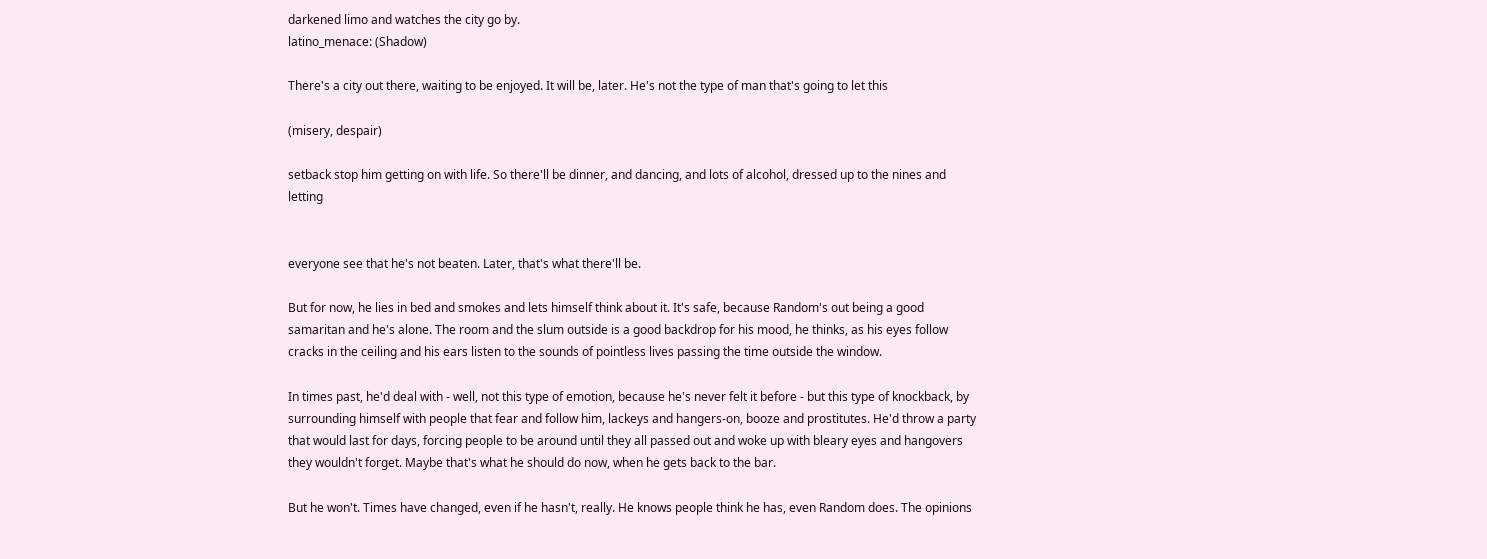darkened limo and watches the city go by.
latino_menace: (Shadow)

There's a city out there, waiting to be enjoyed. It will be, later. He's not the type of man that's going to let this

(misery, despair)

setback stop him getting on with life. So there'll be dinner, and dancing, and lots of alcohol, dressed up to the nines and letting


everyone see that he's not beaten. Later, that's what there'll be.

But for now, he lies in bed and smokes and lets himself think about it. It's safe, because Random's out being a good samaritan and he's alone. The room and the slum outside is a good backdrop for his mood, he thinks, as his eyes follow cracks in the ceiling and his ears listen to the sounds of pointless lives passing the time outside the window.

In times past, he'd deal with - well, not this type of emotion, because he's never felt it before - but this type of knockback, by surrounding himself with people that fear and follow him, lackeys and hangers-on, booze and prostitutes. He'd throw a party that would last for days, forcing people to be around until they all passed out and woke up with bleary eyes and hangovers they wouldn't forget. Maybe that's what he should do now, when he gets back to the bar.

But he won't. Times have changed, even if he hasn't, really. He knows people think he has, even Random does. The opinions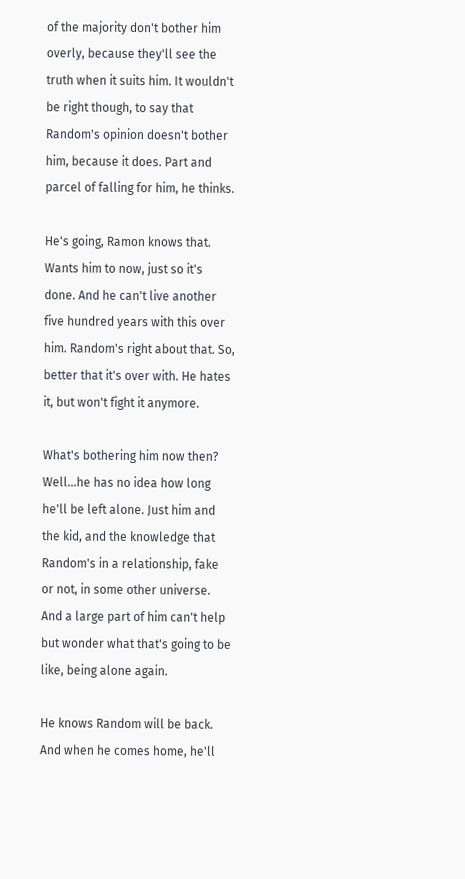of the majority don't bother him overly, because they'll see the truth when it suits him. It wouldn't be right though, to say that Random's opinion doesn't bother him, because it does. Part and parcel of falling for him, he thinks.

He's going, Ramon knows that. Wants him to now, just so it's done. And he can't live another five hundred years with this over him. Random's right about that. So, better that it's over with. He hates it, but won't fight it anymore.

What's bothering him now then? Well...he has no idea how long he'll be left alone. Just him and the kid, and the knowledge that Random's in a relationship, fake or not, in some other universe. And a large part of him can't help but wonder what that's going to be like, being alone again.

He knows Random will be back. And when he comes home, he'll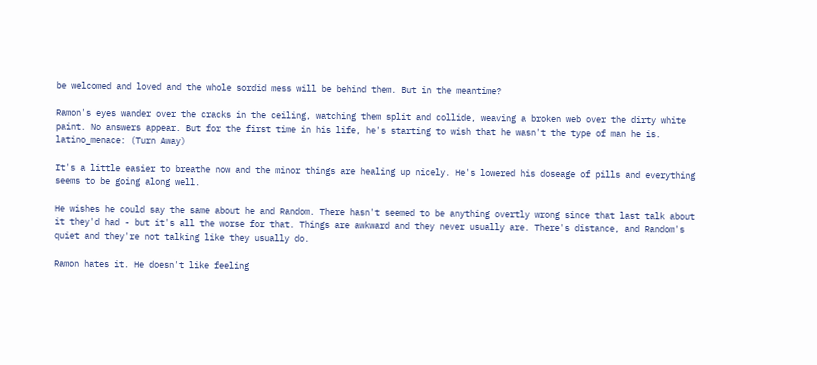be welcomed and loved and the whole sordid mess will be behind them. But in the meantime?

Ramon's eyes wander over the cracks in the ceiling, watching them split and collide, weaving a broken web over the dirty white paint. No answers appear. But for the first time in his life, he's starting to wish that he wasn't the type of man he is.
latino_menace: (Turn Away)

It's a little easier to breathe now and the minor things are healing up nicely. He's lowered his doseage of pills and everything seems to be going along well.

He wishes he could say the same about he and Random. There hasn't seemed to be anything overtly wrong since that last talk about it they'd had - but it's all the worse for that. Things are awkward and they never usually are. There's distance, and Random's quiet and they're not talking like they usually do.

Ramon hates it. He doesn't like feeling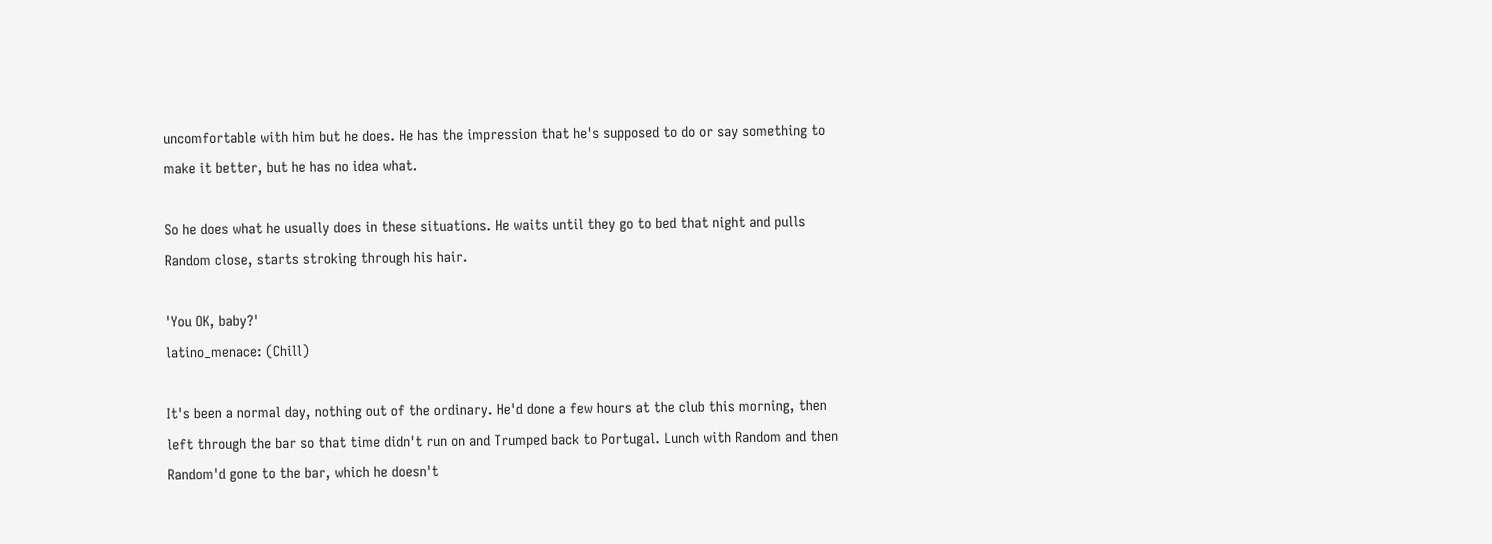uncomfortable with him but he does. He has the impression that he's supposed to do or say something to make it better, but he has no idea what.

So he does what he usually does in these situations. He waits until they go to bed that night and pulls Random close, starts stroking through his hair.

'You OK, baby?'
latino_menace: (Chill)

It's been a normal day, nothing out of the ordinary. He'd done a few hours at the club this morning, then left through the bar so that time didn't run on and Trumped back to Portugal. Lunch with Random and then Random'd gone to the bar, which he doesn't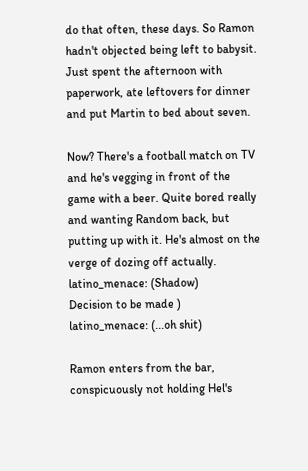do that often, these days. So Ramon hadn't objected being left to babysit. Just spent the afternoon with paperwork, ate leftovers for dinner and put Martin to bed about seven.

Now? There's a football match on TV and he's vegging in front of the game with a beer. Quite bored really and wanting Random back, but putting up with it. He's almost on the verge of dozing off actually.
latino_menace: (Shadow)
Decision to be made )
latino_menace: (...oh shit)

Ramon enters from the bar, conspicuously not holding Hel's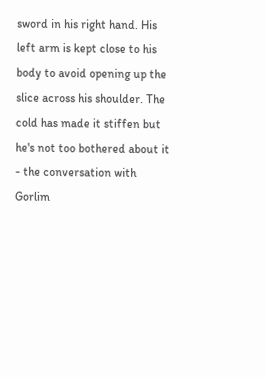sword in his right hand. His left arm is kept close to his body to avoid opening up the slice across his shoulder. The cold has made it stiffen but he's not too bothered about it - the conversation with Gorlim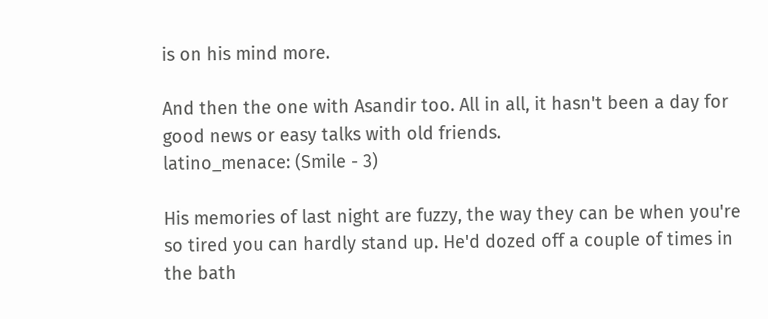is on his mind more.

And then the one with Asandir too. All in all, it hasn't been a day for good news or easy talks with old friends.
latino_menace: (Smile - 3)

His memories of last night are fuzzy, the way they can be when you're so tired you can hardly stand up. He'd dozed off a couple of times in the bath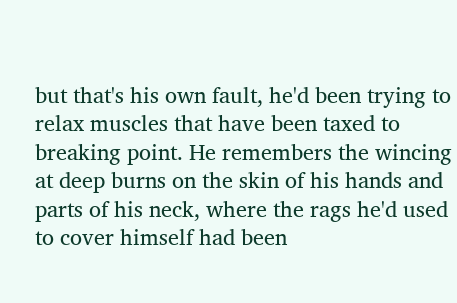but that's his own fault, he'd been trying to relax muscles that have been taxed to breaking point. He remembers the wincing at deep burns on the skin of his hands and parts of his neck, where the rags he'd used to cover himself had been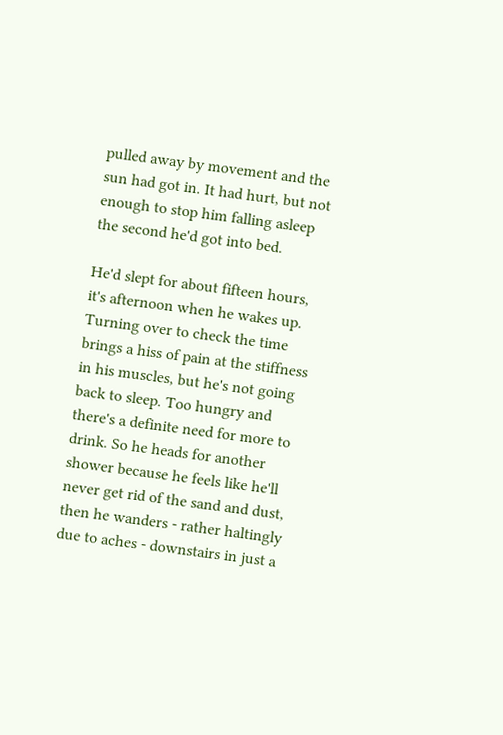pulled away by movement and the sun had got in. It had hurt, but not enough to stop him falling asleep the second he'd got into bed.

He'd slept for about fifteen hours, it's afternoon when he wakes up. Turning over to check the time brings a hiss of pain at the stiffness in his muscles, but he's not going back to sleep. Too hungry and there's a definite need for more to drink. So he heads for another shower because he feels like he'll never get rid of the sand and dust, then he wanders - rather haltingly due to aches - downstairs in just a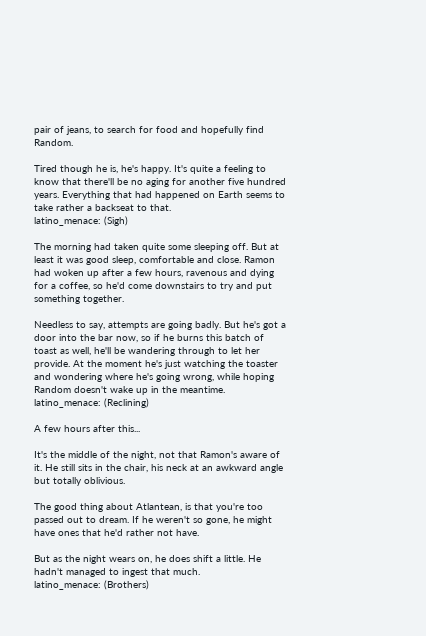pair of jeans, to search for food and hopefully find Random.

Tired though he is, he's happy. It's quite a feeling to know that there'll be no aging for another five hundred years. Everything that had happened on Earth seems to take rather a backseat to that.
latino_menace: (Sigh)

The morning had taken quite some sleeping off. But at least it was good sleep, comfortable and close. Ramon had woken up after a few hours, ravenous and dying for a coffee, so he'd come downstairs to try and put something together.

Needless to say, attempts are going badly. But he's got a door into the bar now, so if he burns this batch of toast as well, he'll be wandering through to let her provide. At the moment he's just watching the toaster and wondering where he's going wrong, while hoping Random doesn't wake up in the meantime.
latino_menace: (Reclining)

A few hours after this...

It's the middle of the night, not that Ramon's aware of it. He still sits in the chair, his neck at an awkward angle but totally oblivious.

The good thing about Atlantean, is that you're too passed out to dream. If he weren't so gone, he might have ones that he'd rather not have.

But as the night wears on, he does shift a little. He hadn't managed to ingest that much.
latino_menace: (Brothers)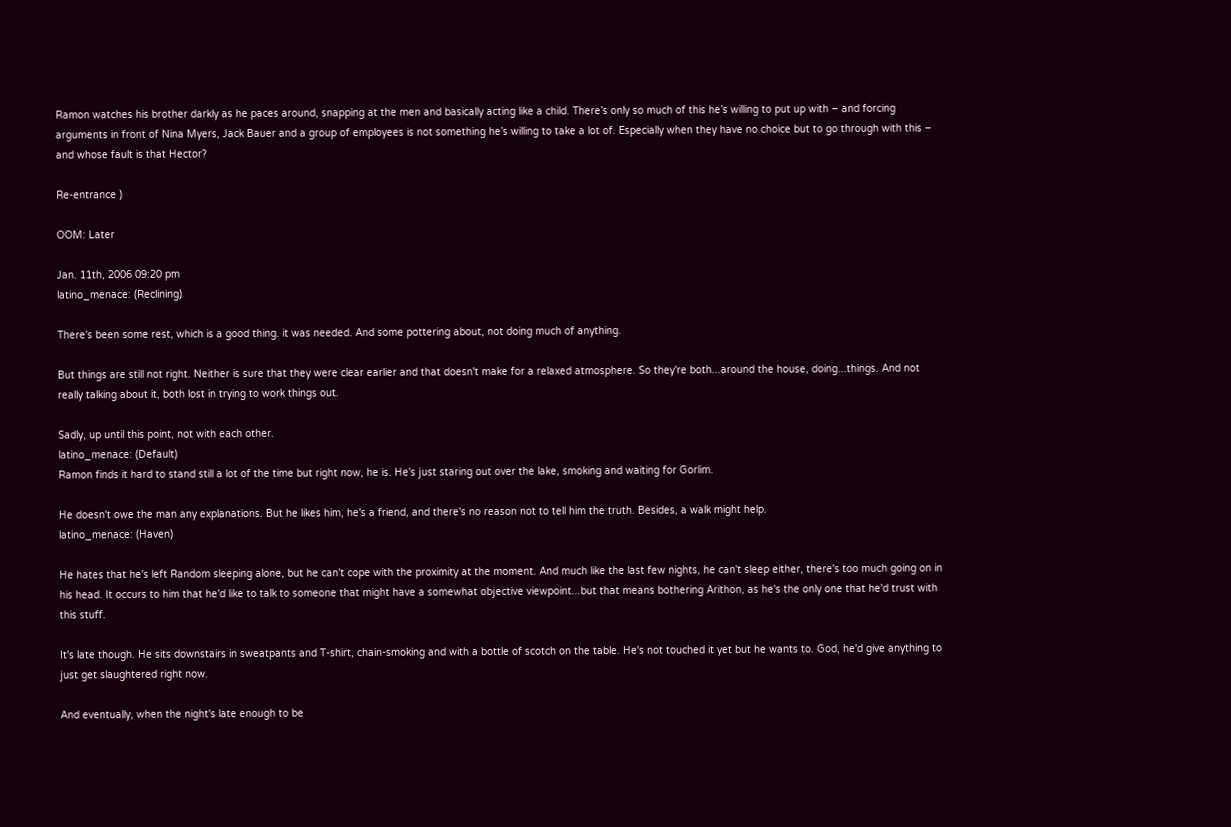Ramon watches his brother darkly as he paces around, snapping at the men and basically acting like a child. There’s only so much of this he’s willing to put up with – and forcing arguments in front of Nina Myers, Jack Bauer and a group of employees is not something he’s willing to take a lot of. Especially when they have no choice but to go through with this – and whose fault is that Hector?

Re-entrance )

OOM: Later

Jan. 11th, 2006 09:20 pm
latino_menace: (Reclining)

There's been some rest, which is a good thing. it was needed. And some pottering about, not doing much of anything.

But things are still not right. Neither is sure that they were clear earlier and that doesn't make for a relaxed atmosphere. So they're both...around the house, doing...things. And not really talking about it, both lost in trying to work things out.

Sadly, up until this point, not with each other.
latino_menace: (Default)
Ramon finds it hard to stand still a lot of the time but right now, he is. He's just staring out over the lake, smoking and waiting for Gorlim.

He doesn't owe the man any explanations. But he likes him, he's a friend, and there's no reason not to tell him the truth. Besides, a walk might help.
latino_menace: (Haven)

He hates that he's left Random sleeping alone, but he can't cope with the proximity at the moment. And much like the last few nights, he can't sleep either, there's too much going on in his head. It occurs to him that he'd like to talk to someone that might have a somewhat objective viewpoint...but that means bothering Arithon, as he's the only one that he'd trust with this stuff.

It's late though. He sits downstairs in sweatpants and T-shirt, chain-smoking and with a bottle of scotch on the table. He's not touched it yet but he wants to. God, he'd give anything to just get slaughtered right now.

And eventually, when the night's late enough to be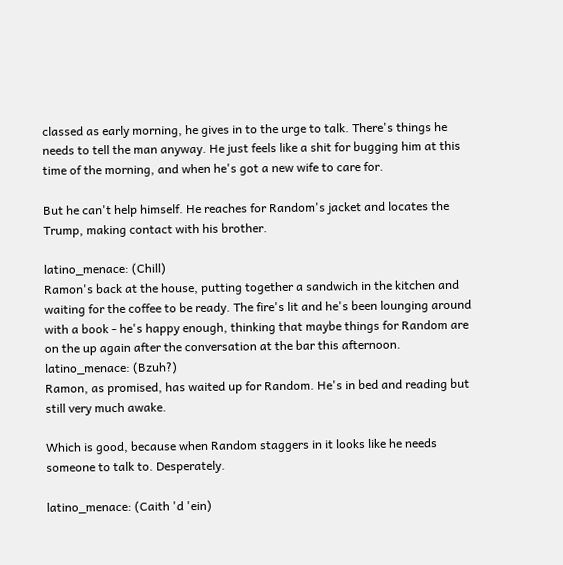classed as early morning, he gives in to the urge to talk. There's things he needs to tell the man anyway. He just feels like a shit for bugging him at this time of the morning, and when he's got a new wife to care for.

But he can't help himself. He reaches for Random's jacket and locates the Trump, making contact with his brother.

latino_menace: (Chill)
Ramon's back at the house, putting together a sandwich in the kitchen and waiting for the coffee to be ready. The fire's lit and he's been lounging around with a book - he's happy enough, thinking that maybe things for Random are on the up again after the conversation at the bar this afternoon.
latino_menace: (Bzuh?)
Ramon, as promised, has waited up for Random. He's in bed and reading but still very much awake.

Which is good, because when Random staggers in it looks like he needs someone to talk to. Desperately.

latino_menace: (Caith 'd 'ein)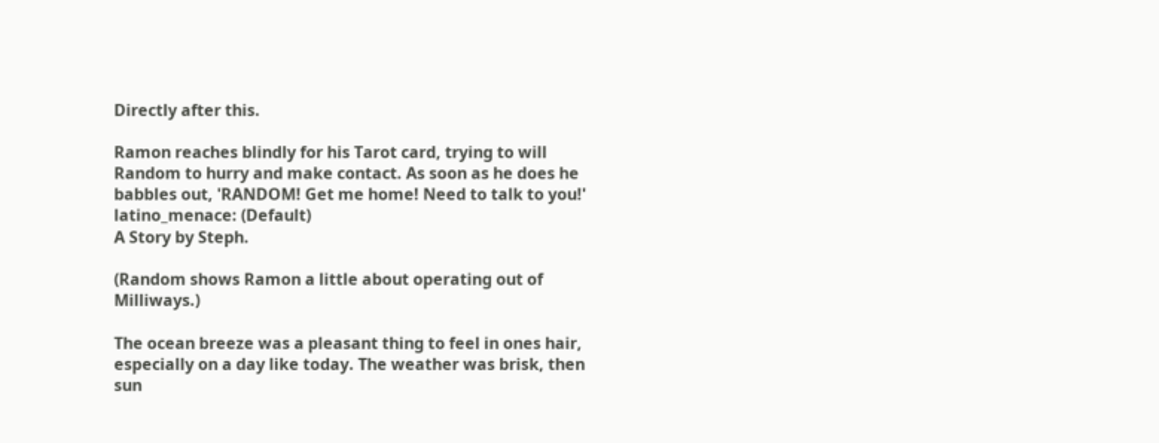Directly after this.

Ramon reaches blindly for his Tarot card, trying to will Random to hurry and make contact. As soon as he does he babbles out, 'RANDOM! Get me home! Need to talk to you!'
latino_menace: (Default)
A Story by Steph.

(Random shows Ramon a little about operating out of Milliways.)

The ocean breeze was a pleasant thing to feel in ones hair, especially on a day like today. The weather was brisk, then sun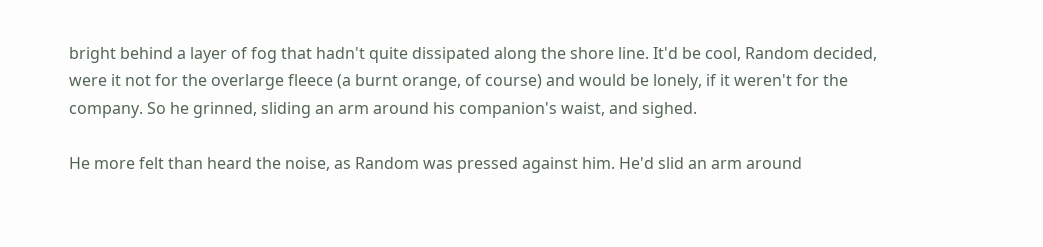bright behind a layer of fog that hadn't quite dissipated along the shore line. It'd be cool, Random decided, were it not for the overlarge fleece (a burnt orange, of course) and would be lonely, if it weren't for the company. So he grinned, sliding an arm around his companion's waist, and sighed.

He more felt than heard the noise, as Random was pressed against him. He'd slid an arm around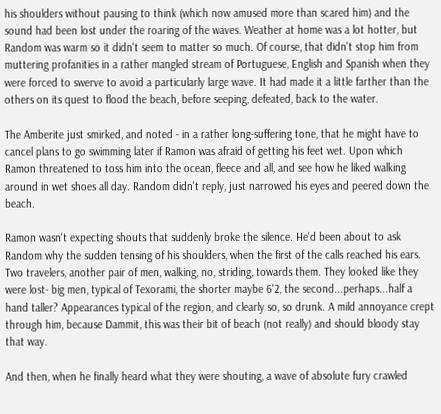his shoulders without pausing to think (which now amused more than scared him) and the sound had been lost under the roaring of the waves. Weather at home was a lot hotter, but Random was warm so it didn't seem to matter so much. Of course, that didn't stop him from muttering profanities in a rather mangled stream of Portuguese, English and Spanish when they were forced to swerve to avoid a particularly large wave. It had made it a little farther than the others on its quest to flood the beach, before seeping, defeated, back to the water.

The Amberite just smirked, and noted - in a rather long-suffering tone, that he might have to cancel plans to go swimming later if Ramon was afraid of getting his feet wet. Upon which Ramon threatened to toss him into the ocean, fleece and all, and see how he liked walking around in wet shoes all day. Random didn't reply, just narrowed his eyes and peered down the beach.

Ramon wasn't expecting shouts that suddenly broke the silence. He'd been about to ask Random why the sudden tensing of his shoulders, when the first of the calls reached his ears. Two travelers, another pair of men, walking, no, striding, towards them. They looked like they were lost- big men, typical of Texorami, the shorter maybe 6'2, the second...perhaps...half a hand taller? Appearances typical of the region, and clearly so, so drunk. A mild annoyance crept through him, because Dammit, this was their bit of beach (not really) and should bloody stay that way.

And then, when he finally heard what they were shouting, a wave of absolute fury crawled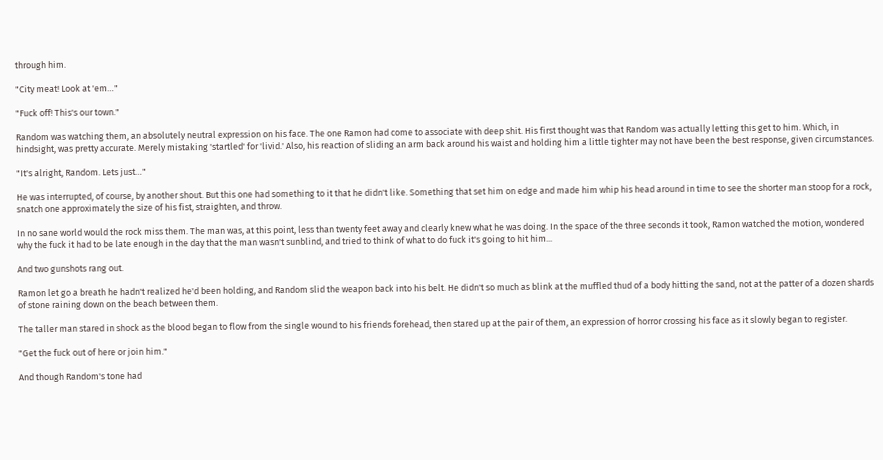through him.

"City meat! Look at 'em…"

"Fuck off! This's our town."

Random was watching them, an absolutely neutral expression on his face. The one Ramon had come to associate with deep shit. His first thought was that Random was actually letting this get to him. Which, in hindsight, was pretty accurate. Merely mistaking 'startled' for 'livid.' Also, his reaction of sliding an arm back around his waist and holding him a little tighter may not have been the best response, given circumstances.

"It's alright, Random. Lets just…"

He was interrupted, of course, by another shout. But this one had something to it that he didn't like. Something that set him on edge and made him whip his head around in time to see the shorter man stoop for a rock, snatch one approximately the size of his fist, straighten, and throw.

In no sane world would the rock miss them. The man was, at this point, less than twenty feet away and clearly knew what he was doing. In the space of the three seconds it took, Ramon watched the motion, wondered why the fuck it had to be late enough in the day that the man wasn't sunblind, and tried to think of what to do fuck it's going to hit him...

And two gunshots rang out.

Ramon let go a breath he hadn't realized he'd been holding, and Random slid the weapon back into his belt. He didn't so much as blink at the muffled thud of a body hitting the sand, not at the patter of a dozen shards of stone raining down on the beach between them.

The taller man stared in shock as the blood began to flow from the single wound to his friends forehead, then stared up at the pair of them, an expression of horror crossing his face as it slowly began to register.

"Get the fuck out of here or join him."

And though Random's tone had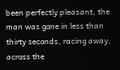been perfectly pleasant, the man was gone in less than thirty seconds, racing away, across the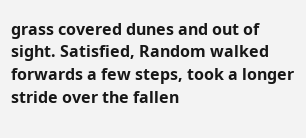grass covered dunes and out of sight. Satisfied, Random walked forwards a few steps, took a longer stride over the fallen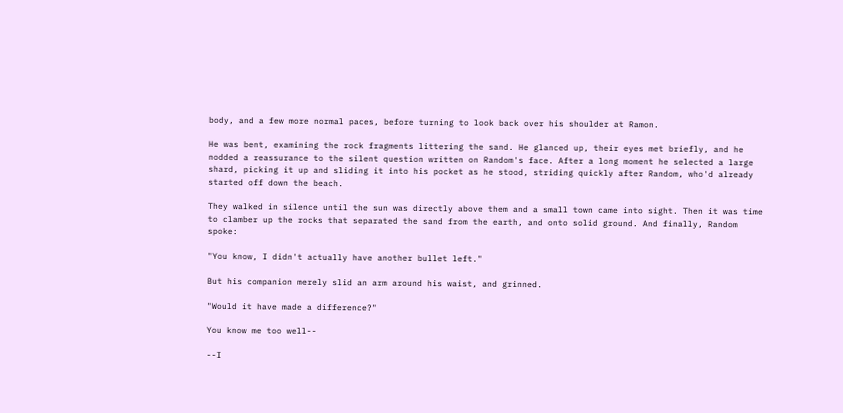body, and a few more normal paces, before turning to look back over his shoulder at Ramon.

He was bent, examining the rock fragments littering the sand. He glanced up, their eyes met briefly, and he nodded a reassurance to the silent question written on Random's face. After a long moment he selected a large shard, picking it up and sliding it into his pocket as he stood, striding quickly after Random, who'd already started off down the beach.

They walked in silence until the sun was directly above them and a small town came into sight. Then it was time to clamber up the rocks that separated the sand from the earth, and onto solid ground. And finally, Random spoke:

"You know, I didn't actually have another bullet left."

But his companion merely slid an arm around his waist, and grinned.

"Would it have made a difference?"

You know me too well--

--I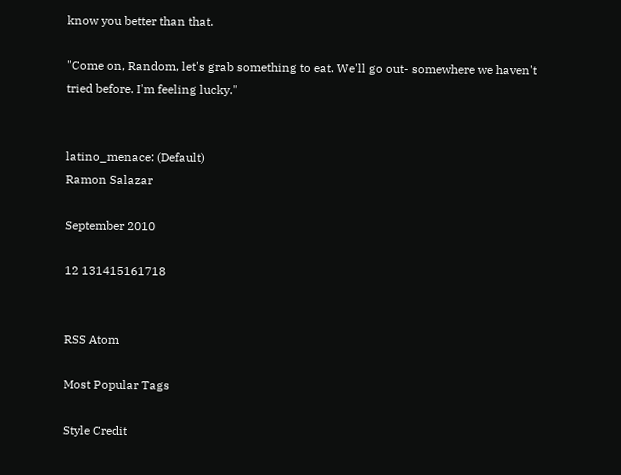know you better than that.

"Come on, Random, let's grab something to eat. We'll go out- somewhere we haven't tried before. I'm feeling lucky."


latino_menace: (Default)
Ramon Salazar

September 2010

12 131415161718


RSS Atom

Most Popular Tags

Style Credit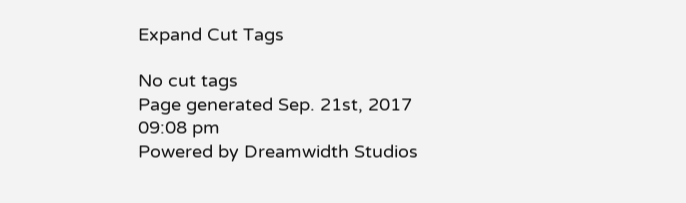Expand Cut Tags

No cut tags
Page generated Sep. 21st, 2017 09:08 pm
Powered by Dreamwidth Studios